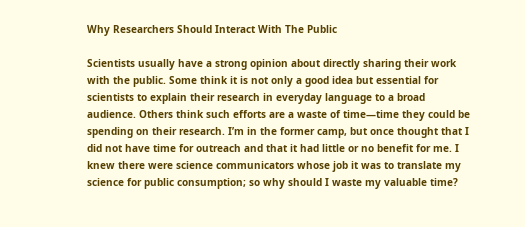Why Researchers Should Interact With The Public

Scientists usually have a strong opinion about directly sharing their work with the public. Some think it is not only a good idea but essential for scientists to explain their research in everyday language to a broad audience. Others think such efforts are a waste of time—time they could be spending on their research. I’m in the former camp, but once thought that I did not have time for outreach and that it had little or no benefit for me. I knew there were science communicators whose job it was to translate my science for public consumption; so why should I waste my valuable time?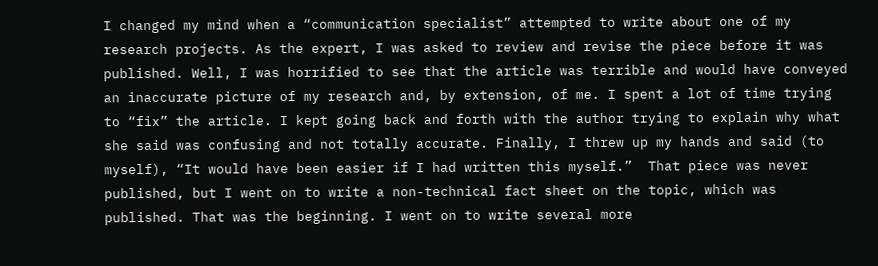I changed my mind when a “communication specialist” attempted to write about one of my research projects. As the expert, I was asked to review and revise the piece before it was published. Well, I was horrified to see that the article was terrible and would have conveyed an inaccurate picture of my research and, by extension, of me. I spent a lot of time trying to “fix” the article. I kept going back and forth with the author trying to explain why what she said was confusing and not totally accurate. Finally, I threw up my hands and said (to myself), “It would have been easier if I had written this myself.”  That piece was never published, but I went on to write a non-technical fact sheet on the topic, which was published. That was the beginning. I went on to write several more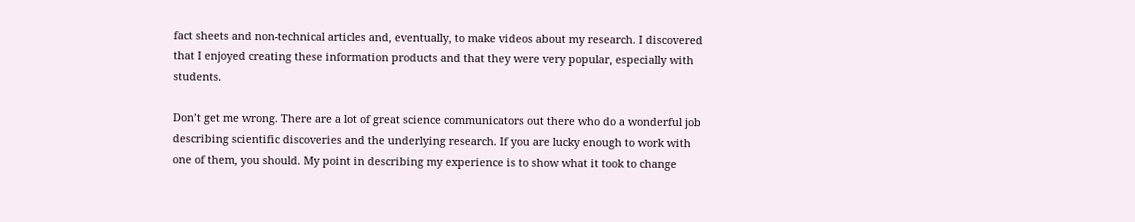fact sheets and non-technical articles and, eventually, to make videos about my research. I discovered that I enjoyed creating these information products and that they were very popular, especially with students.

Don’t get me wrong. There are a lot of great science communicators out there who do a wonderful job describing scientific discoveries and the underlying research. If you are lucky enough to work with one of them, you should. My point in describing my experience is to show what it took to change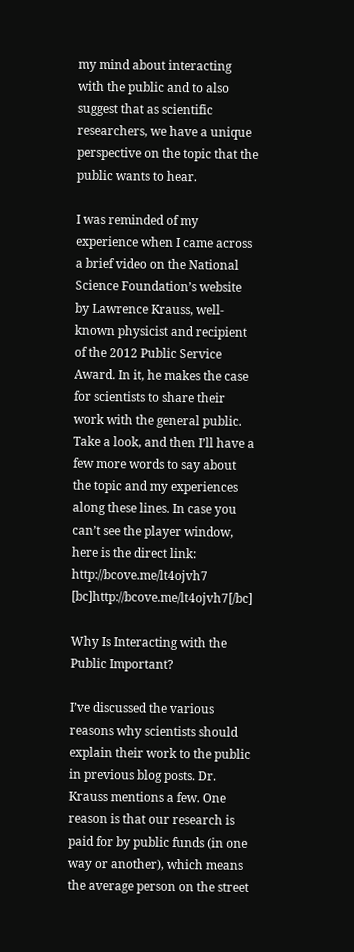my mind about interacting with the public and to also suggest that as scientific researchers, we have a unique perspective on the topic that the public wants to hear.

I was reminded of my experience when I came across a brief video on the National Science Foundation’s website by Lawrence Krauss, well-known physicist and recipient of the 2012 Public Service Award. In it, he makes the case for scientists to share their work with the general public. Take a look, and then I’ll have a few more words to say about the topic and my experiences along these lines. In case you can’t see the player window, here is the direct link: http://bcove.me/lt4ojvh7 [bc]http://bcove.me/lt4ojvh7[/bc]

Why Is Interacting with the Public Important?

I’ve discussed the various reasons why scientists should explain their work to the public in previous blog posts. Dr. Krauss mentions a few. One reason is that our research is paid for by public funds (in one way or another), which means the average person on the street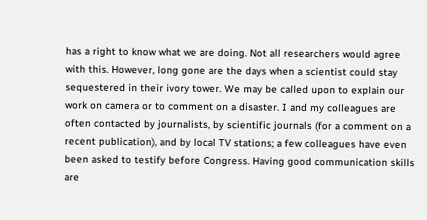has a right to know what we are doing. Not all researchers would agree with this. However, long gone are the days when a scientist could stay sequestered in their ivory tower. We may be called upon to explain our work on camera or to comment on a disaster. I and my colleagues are often contacted by journalists, by scientific journals (for a comment on a recent publication), and by local TV stations; a few colleagues have even been asked to testify before Congress. Having good communication skills are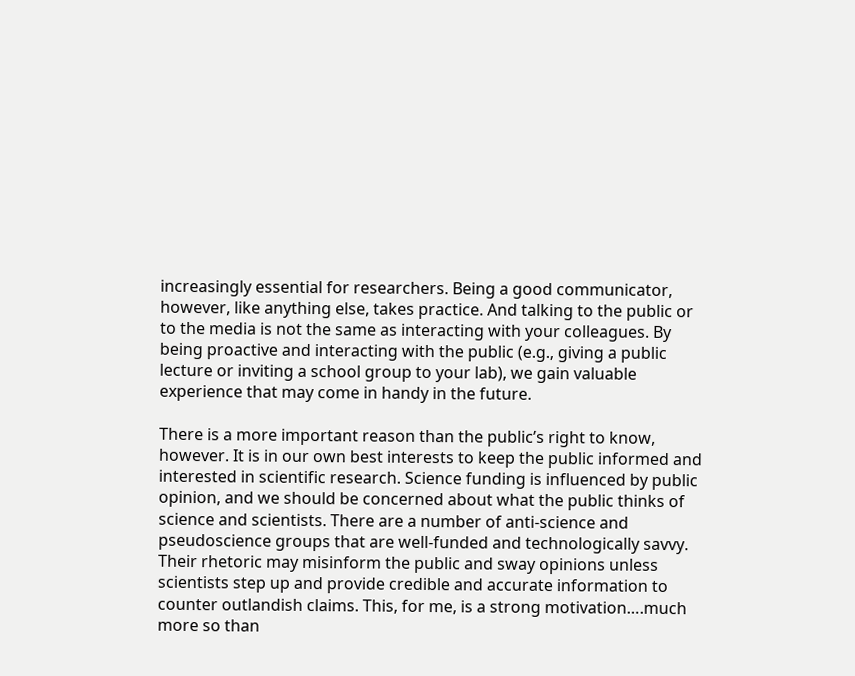increasingly essential for researchers. Being a good communicator, however, like anything else, takes practice. And talking to the public or to the media is not the same as interacting with your colleagues. By being proactive and interacting with the public (e.g., giving a public lecture or inviting a school group to your lab), we gain valuable experience that may come in handy in the future.

There is a more important reason than the public’s right to know, however. It is in our own best interests to keep the public informed and interested in scientific research. Science funding is influenced by public opinion, and we should be concerned about what the public thinks of science and scientists. There are a number of anti-science and pseudoscience groups that are well-funded and technologically savvy. Their rhetoric may misinform the public and sway opinions unless scientists step up and provide credible and accurate information to counter outlandish claims. This, for me, is a strong motivation….much more so than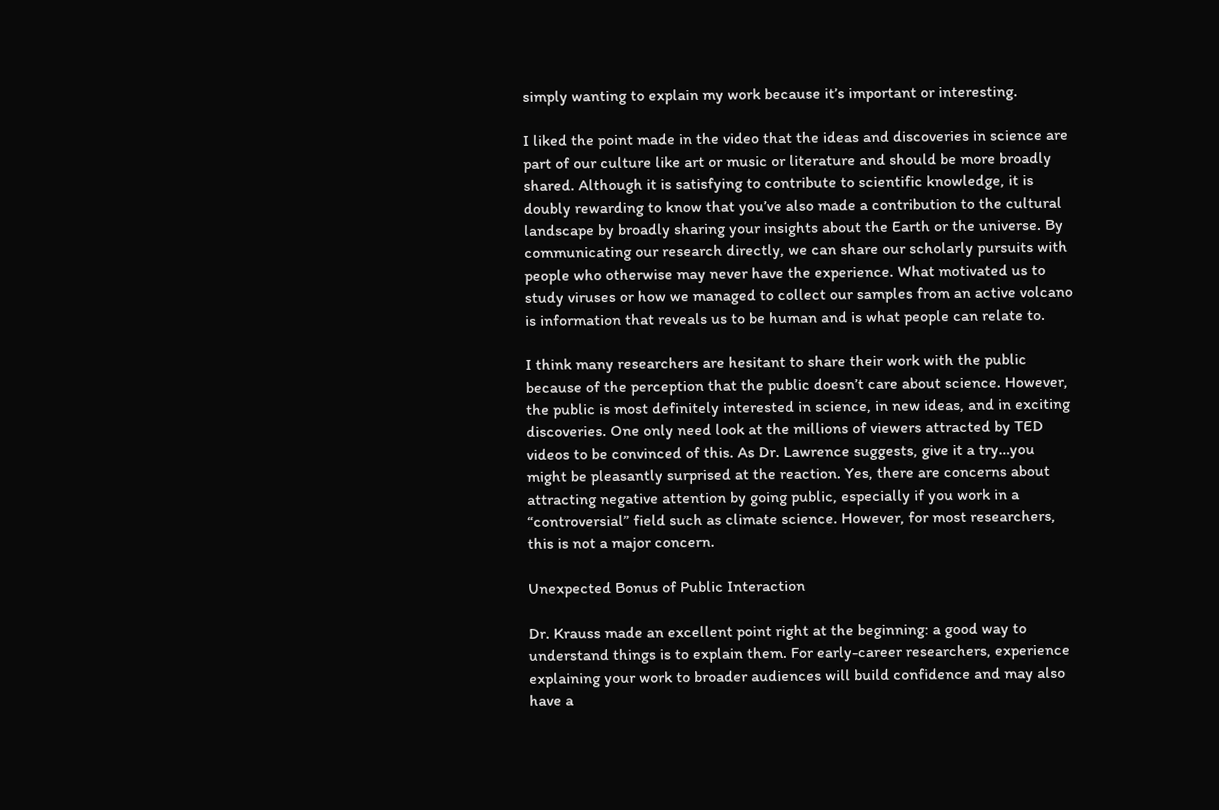simply wanting to explain my work because it’s important or interesting.

I liked the point made in the video that the ideas and discoveries in science are part of our culture like art or music or literature and should be more broadly shared. Although it is satisfying to contribute to scientific knowledge, it is doubly rewarding to know that you’ve also made a contribution to the cultural landscape by broadly sharing your insights about the Earth or the universe. By communicating our research directly, we can share our scholarly pursuits with people who otherwise may never have the experience. What motivated us to study viruses or how we managed to collect our samples from an active volcano is information that reveals us to be human and is what people can relate to.

I think many researchers are hesitant to share their work with the public because of the perception that the public doesn’t care about science. However, the public is most definitely interested in science, in new ideas, and in exciting discoveries. One only need look at the millions of viewers attracted by TED videos to be convinced of this. As Dr. Lawrence suggests, give it a try…you might be pleasantly surprised at the reaction. Yes, there are concerns about attracting negative attention by going public, especially if you work in a “controversial” field such as climate science. However, for most researchers, this is not a major concern.

Unexpected Bonus of Public Interaction

Dr. Krauss made an excellent point right at the beginning: a good way to understand things is to explain them. For early-career researchers, experience explaining your work to broader audiences will build confidence and may also have a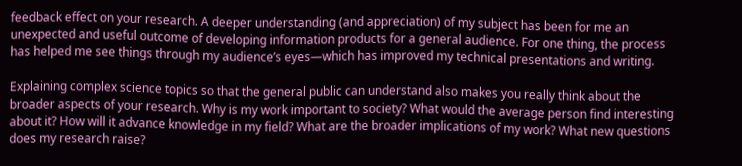feedback effect on your research. A deeper understanding (and appreciation) of my subject has been for me an unexpected and useful outcome of developing information products for a general audience. For one thing, the process has helped me see things through my audience’s eyes—which has improved my technical presentations and writing.

Explaining complex science topics so that the general public can understand also makes you really think about the broader aspects of your research. Why is my work important to society? What would the average person find interesting about it? How will it advance knowledge in my field? What are the broader implications of my work? What new questions does my research raise?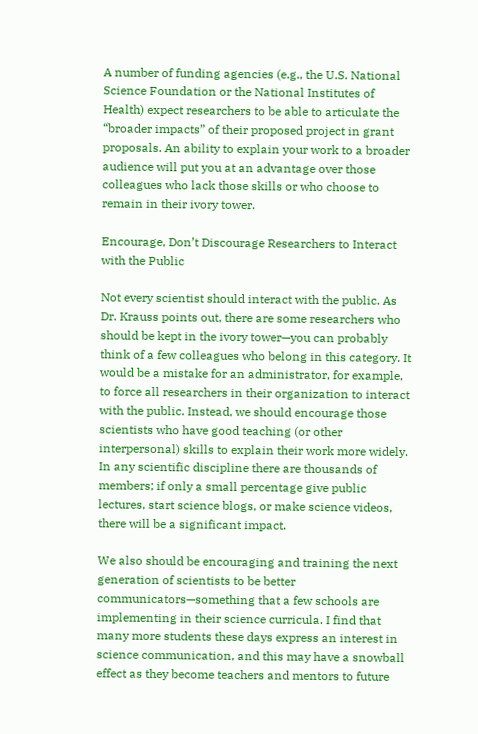A number of funding agencies (e.g., the U.S. National Science Foundation or the National Institutes of Health) expect researchers to be able to articulate the “broader impacts” of their proposed project in grant proposals. An ability to explain your work to a broader audience will put you at an advantage over those colleagues who lack those skills or who choose to remain in their ivory tower.

Encourage, Don’t Discourage Researchers to Interact with the Public

Not every scientist should interact with the public. As Dr. Krauss points out, there are some researchers who should be kept in the ivory tower—you can probably think of a few colleagues who belong in this category. It would be a mistake for an administrator, for example, to force all researchers in their organization to interact with the public. Instead, we should encourage those scientists who have good teaching (or other interpersonal) skills to explain their work more widely. In any scientific discipline there are thousands of members; if only a small percentage give public lectures, start science blogs, or make science videos, there will be a significant impact.

We also should be encouraging and training the next generation of scientists to be better communicators—something that a few schools are implementing in their science curricula. I find that many more students these days express an interest in science communication, and this may have a snowball effect as they become teachers and mentors to future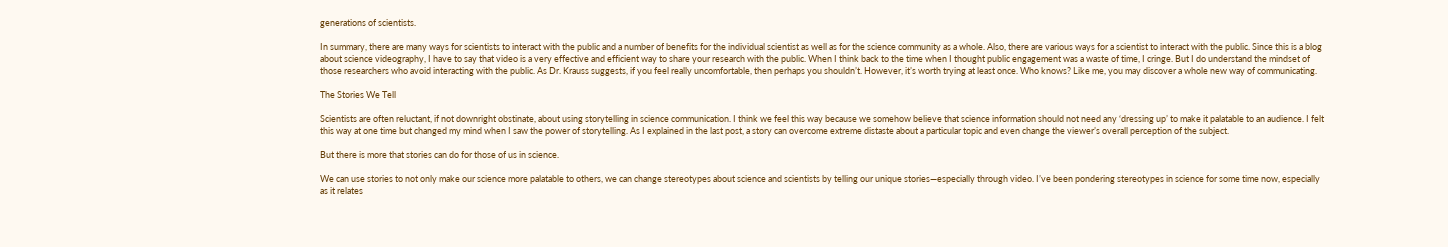generations of scientists.

In summary, there are many ways for scientists to interact with the public and a number of benefits for the individual scientist as well as for the science community as a whole. Also, there are various ways for a scientist to interact with the public. Since this is a blog about science videography, I have to say that video is a very effective and efficient way to share your research with the public. When I think back to the time when I thought public engagement was a waste of time, I cringe. But I do understand the mindset of those researchers who avoid interacting with the public. As Dr. Krauss suggests, if you feel really uncomfortable, then perhaps you shouldn’t. However, it’s worth trying at least once. Who knows? Like me, you may discover a whole new way of communicating.

The Stories We Tell

Scientists are often reluctant, if not downright obstinate, about using storytelling in science communication. I think we feel this way because we somehow believe that science information should not need any ‘dressing up’ to make it palatable to an audience. I felt this way at one time but changed my mind when I saw the power of storytelling. As I explained in the last post, a story can overcome extreme distaste about a particular topic and even change the viewer’s overall perception of the subject.

But there is more that stories can do for those of us in science.

We can use stories to not only make our science more palatable to others, we can change stereotypes about science and scientists by telling our unique stories—especially through video. I’ve been pondering stereotypes in science for some time now, especially as it relates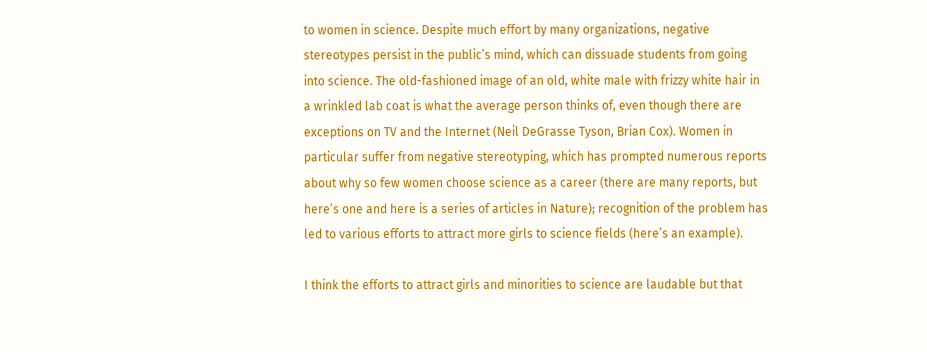to women in science. Despite much effort by many organizations, negative stereotypes persist in the public’s mind, which can dissuade students from going into science. The old-fashioned image of an old, white male with frizzy white hair in a wrinkled lab coat is what the average person thinks of, even though there are exceptions on TV and the Internet (Neil DeGrasse Tyson, Brian Cox). Women in particular suffer from negative stereotyping, which has prompted numerous reports about why so few women choose science as a career (there are many reports, but here’s one and here is a series of articles in Nature); recognition of the problem has led to various efforts to attract more girls to science fields (here’s an example).

I think the efforts to attract girls and minorities to science are laudable but that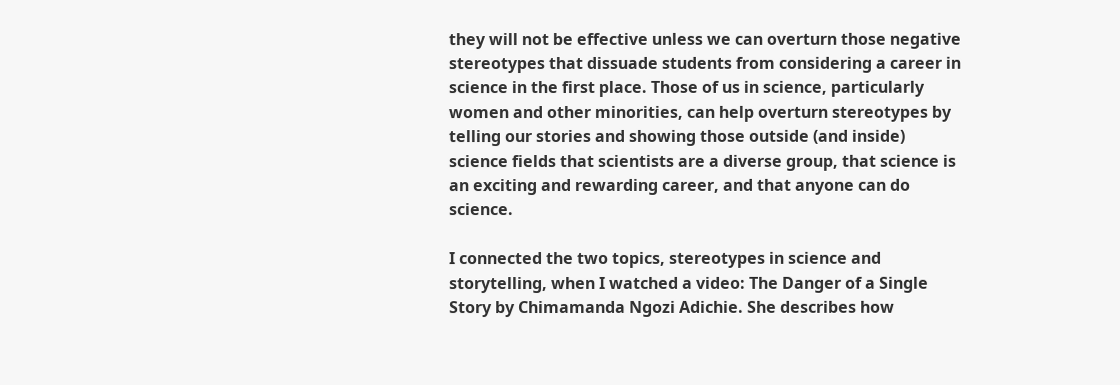they will not be effective unless we can overturn those negative stereotypes that dissuade students from considering a career in science in the first place. Those of us in science, particularly women and other minorities, can help overturn stereotypes by telling our stories and showing those outside (and inside) science fields that scientists are a diverse group, that science is an exciting and rewarding career, and that anyone can do science.

I connected the two topics, stereotypes in science and storytelling, when I watched a video: The Danger of a Single Story by Chimamanda Ngozi Adichie. She describes how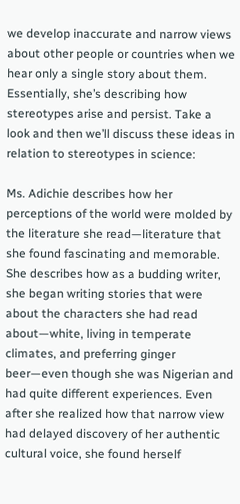we develop inaccurate and narrow views about other people or countries when we hear only a single story about them. Essentially, she’s describing how stereotypes arise and persist. Take a look and then we’ll discuss these ideas in relation to stereotypes in science:

Ms. Adichie describes how her perceptions of the world were molded by the literature she read—literature that she found fascinating and memorable. She describes how as a budding writer, she began writing stories that were about the characters she had read about—white, living in temperate climates, and preferring ginger beer—even though she was Nigerian and had quite different experiences. Even after she realized how that narrow view had delayed discovery of her authentic cultural voice, she found herself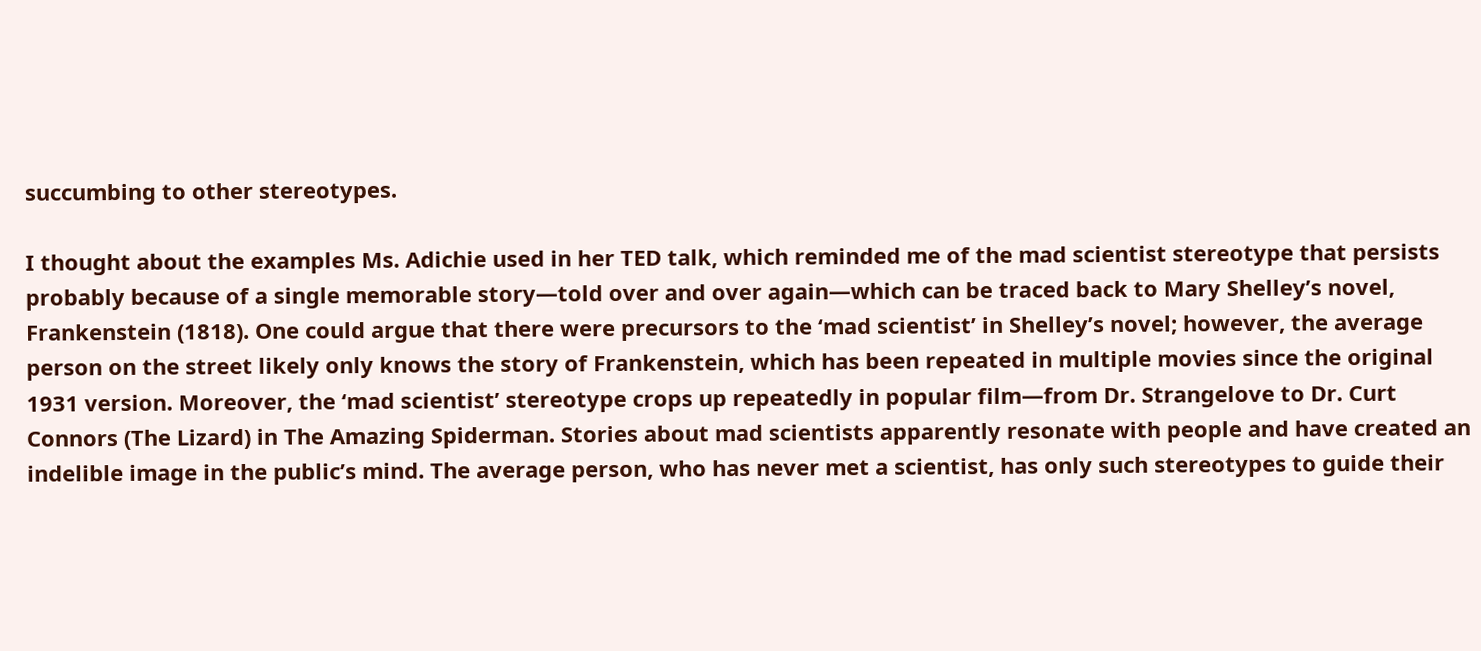succumbing to other stereotypes.

I thought about the examples Ms. Adichie used in her TED talk, which reminded me of the mad scientist stereotype that persists probably because of a single memorable story—told over and over again—which can be traced back to Mary Shelley’s novel, Frankenstein (1818). One could argue that there were precursors to the ‘mad scientist’ in Shelley’s novel; however, the average person on the street likely only knows the story of Frankenstein, which has been repeated in multiple movies since the original 1931 version. Moreover, the ‘mad scientist’ stereotype crops up repeatedly in popular film—from Dr. Strangelove to Dr. Curt Connors (The Lizard) in The Amazing Spiderman. Stories about mad scientists apparently resonate with people and have created an indelible image in the public’s mind. The average person, who has never met a scientist, has only such stereotypes to guide their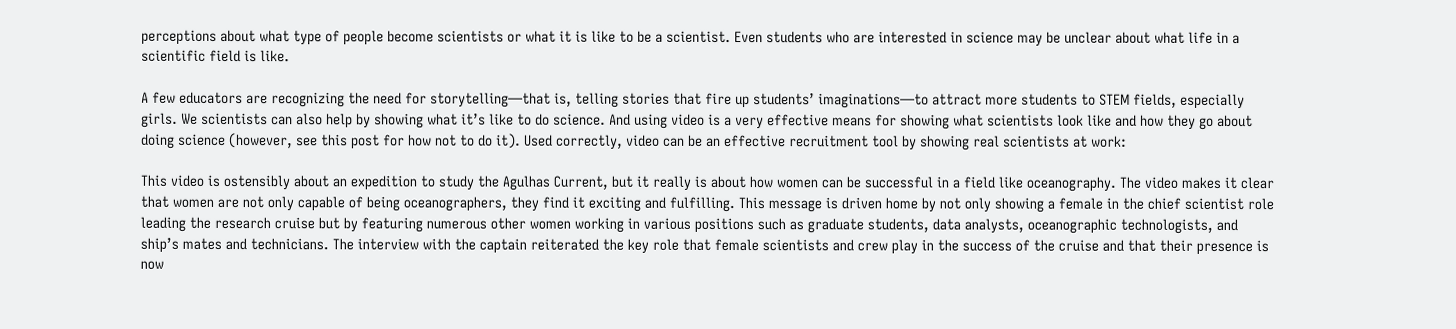perceptions about what type of people become scientists or what it is like to be a scientist. Even students who are interested in science may be unclear about what life in a scientific field is like.

A few educators are recognizing the need for storytelling—that is, telling stories that fire up students’ imaginations—to attract more students to STEM fields, especially girls. We scientists can also help by showing what it’s like to do science. And using video is a very effective means for showing what scientists look like and how they go about doing science (however, see this post for how not to do it). Used correctly, video can be an effective recruitment tool by showing real scientists at work:

This video is ostensibly about an expedition to study the Agulhas Current, but it really is about how women can be successful in a field like oceanography. The video makes it clear that women are not only capable of being oceanographers, they find it exciting and fulfilling. This message is driven home by not only showing a female in the chief scientist role leading the research cruise but by featuring numerous other women working in various positions such as graduate students, data analysts, oceanographic technologists, and ship’s mates and technicians. The interview with the captain reiterated the key role that female scientists and crew play in the success of the cruise and that their presence is now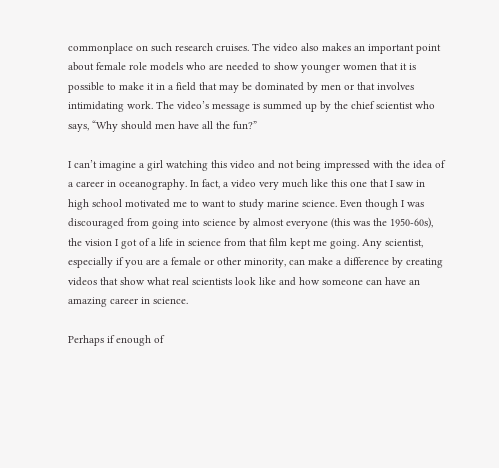commonplace on such research cruises. The video also makes an important point about female role models who are needed to show younger women that it is possible to make it in a field that may be dominated by men or that involves intimidating work. The video’s message is summed up by the chief scientist who says, “Why should men have all the fun?”

I can’t imagine a girl watching this video and not being impressed with the idea of a career in oceanography. In fact, a video very much like this one that I saw in high school motivated me to want to study marine science. Even though I was discouraged from going into science by almost everyone (this was the 1950-60s), the vision I got of a life in science from that film kept me going. Any scientist, especially if you are a female or other minority, can make a difference by creating videos that show what real scientists look like and how someone can have an amazing career in science.

Perhaps if enough of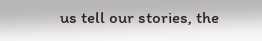us tell our stories, the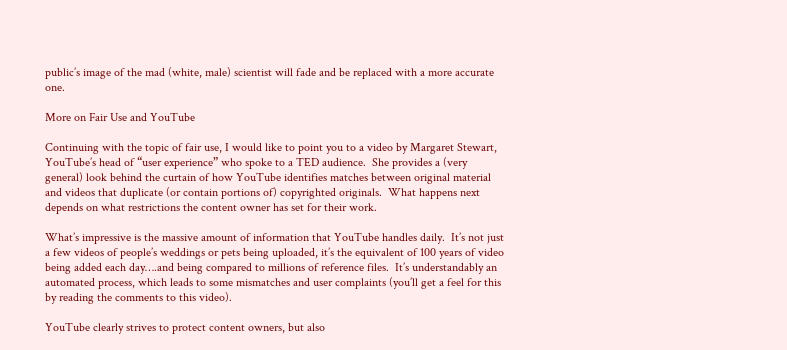public’s image of the mad (white, male) scientist will fade and be replaced with a more accurate one.

More on Fair Use and YouTube

Continuing with the topic of fair use, I would like to point you to a video by Margaret Stewart, YouTube’s head of “user experience” who spoke to a TED audience.  She provides a (very general) look behind the curtain of how YouTube identifies matches between original material and videos that duplicate (or contain portions of) copyrighted originals.  What happens next depends on what restrictions the content owner has set for their work.

What’s impressive is the massive amount of information that YouTube handles daily.  It’s not just a few videos of people’s weddings or pets being uploaded, it’s the equivalent of 100 years of video being added each day….and being compared to millions of reference files.  It’s understandably an automated process, which leads to some mismatches and user complaints (you’ll get a feel for this by reading the comments to this video).

YouTube clearly strives to protect content owners, but also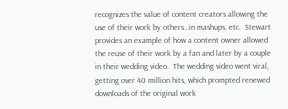recognizes the value of content creators allowing the use of their work by others…in mashups, etc.  Stewart provides an example of how a content owner allowed the reuse of their work by a fan and later by a couple in their wedding video.  The wedding video went viral, getting over 40 million hits, which prompted renewed downloads of the original work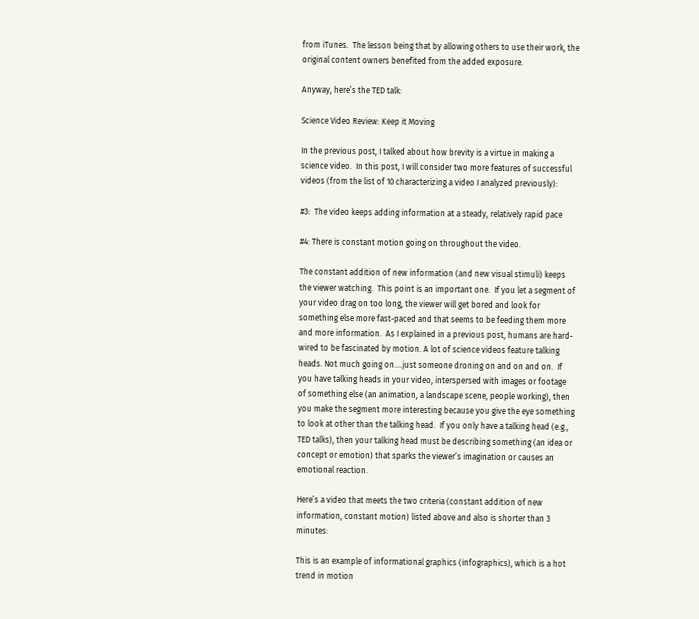from iTunes.  The lesson being that by allowing others to use their work, the original content owners benefited from the added exposure.

Anyway, here’s the TED talk:

Science Video Review: Keep it Moving

In the previous post, I talked about how brevity is a virtue in making a science video.  In this post, I will consider two more features of successful videos (from the list of 10 characterizing a video I analyzed previously):

#3:  The video keeps adding information at a steady, relatively rapid pace

#4: There is constant motion going on throughout the video.

The constant addition of new information (and new visual stimuli) keeps the viewer watching.  This point is an important one.  If you let a segment of your video drag on too long, the viewer will get bored and look for something else more fast-paced and that seems to be feeding them more and more information.  As I explained in a previous post, humans are hard-wired to be fascinated by motion. A lot of science videos feature talking heads. Not much going on….just someone droning on and on and on.  If you have talking heads in your video, interspersed with images or footage of something else (an animation, a landscape scene, people working), then you make the segment more interesting because you give the eye something to look at other than the talking head.  If you only have a talking head (e.g., TED talks), then your talking head must be describing something (an idea or concept or emotion) that sparks the viewer’s imagination or causes an emotional reaction.

Here’s a video that meets the two criteria (constant addition of new information, constant motion) listed above and also is shorter than 3 minutes:

This is an example of informational graphics (infographics), which is a hot trend in motion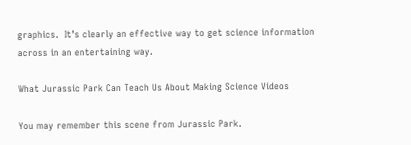graphics.  It’s clearly an effective way to get science information across in an entertaining way.

What Jurassic Park Can Teach Us About Making Science Videos

You may remember this scene from Jurassic Park.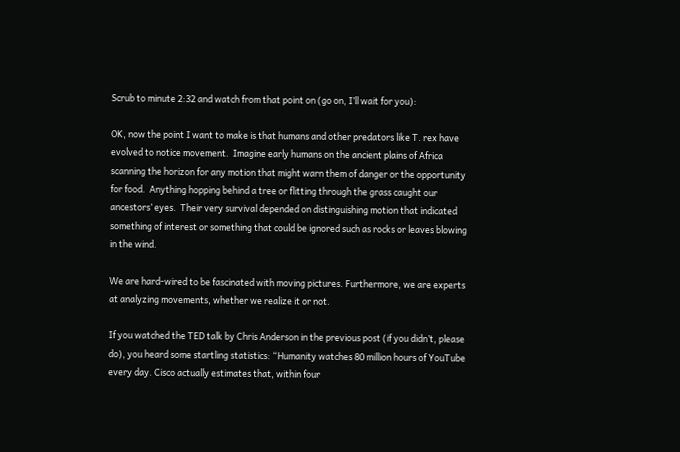Scrub to minute 2:32 and watch from that point on (go on, I’ll wait for you):

OK, now the point I want to make is that humans and other predators like T. rex have evolved to notice movement.  Imagine early humans on the ancient plains of Africa scanning the horizon for any motion that might warn them of danger or the opportunity for food.  Anything hopping behind a tree or flitting through the grass caught our ancestors’ eyes.  Their very survival depended on distinguishing motion that indicated something of interest or something that could be ignored such as rocks or leaves blowing in the wind.

We are hard-wired to be fascinated with moving pictures. Furthermore, we are experts at analyzing movements, whether we realize it or not.

If you watched the TED talk by Chris Anderson in the previous post (if you didn’t, please do), you heard some startling statistics: “Humanity watches 80 million hours of YouTube every day. Cisco actually estimates that, within four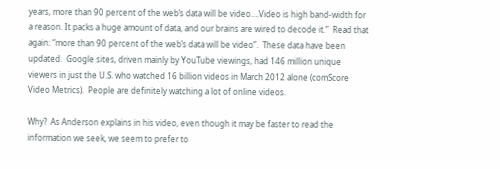years, more than 90 percent of the web’s data will be video….Video is high band-width for a reason. It packs a huge amount of data, and our brains are wired to decode it.”  Read that again: “more than 90 percent of the web’s data will be video”.  These data have been updated.  Google sites, driven mainly by YouTube viewings, had 146 million unique viewers in just the U.S. who watched 16 billion videos in March 2012 alone (comScore Video Metrics).  People are definitely watching a lot of online videos.

Why?  As Anderson explains in his video, even though it may be faster to read the information we seek, we seem to prefer to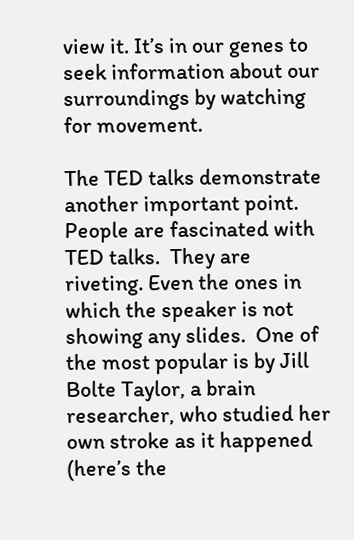view it. It’s in our genes to seek information about our surroundings by watching for movement.

The TED talks demonstrate another important point.  People are fascinated with TED talks.  They are riveting. Even the ones in which the speaker is not showing any slides.  One of the most popular is by Jill Bolte Taylor, a brain researcher, who studied her own stroke as it happened (here’s the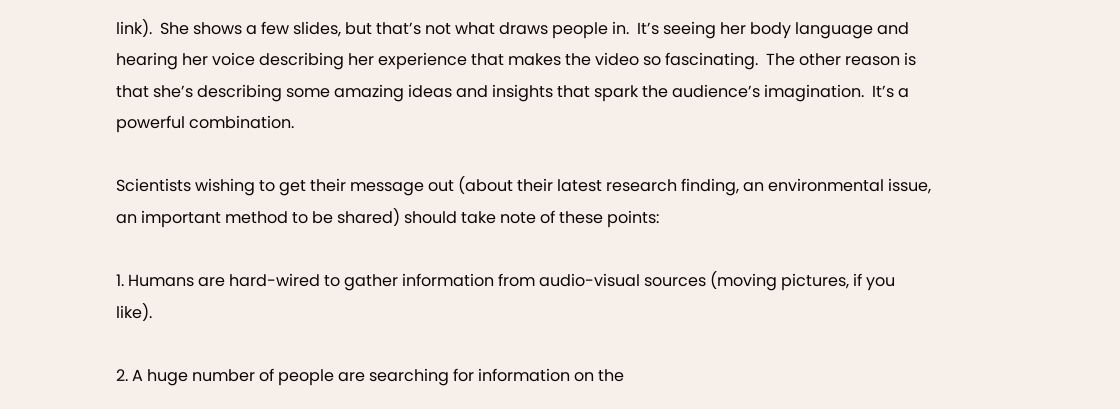link).  She shows a few slides, but that’s not what draws people in.  It’s seeing her body language and hearing her voice describing her experience that makes the video so fascinating.  The other reason is that she’s describing some amazing ideas and insights that spark the audience’s imagination.  It’s a powerful combination.

Scientists wishing to get their message out (about their latest research finding, an environmental issue, an important method to be shared) should take note of these points:

1. Humans are hard-wired to gather information from audio-visual sources (moving pictures, if you like).

2. A huge number of people are searching for information on the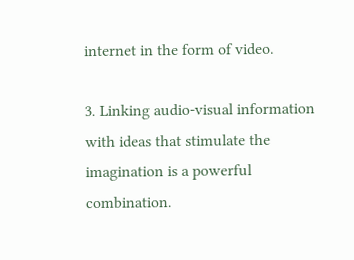internet in the form of video.

3. Linking audio-visual information with ideas that stimulate the imagination is a powerful combination.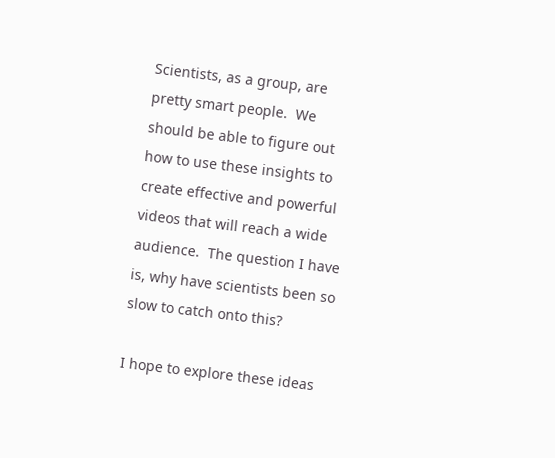Scientists, as a group, are pretty smart people.  We should be able to figure out how to use these insights to create effective and powerful videos that will reach a wide audience.  The question I have is, why have scientists been so slow to catch onto this?

I hope to explore these ideas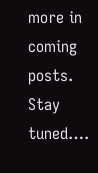more in coming posts.  Stay tuned….